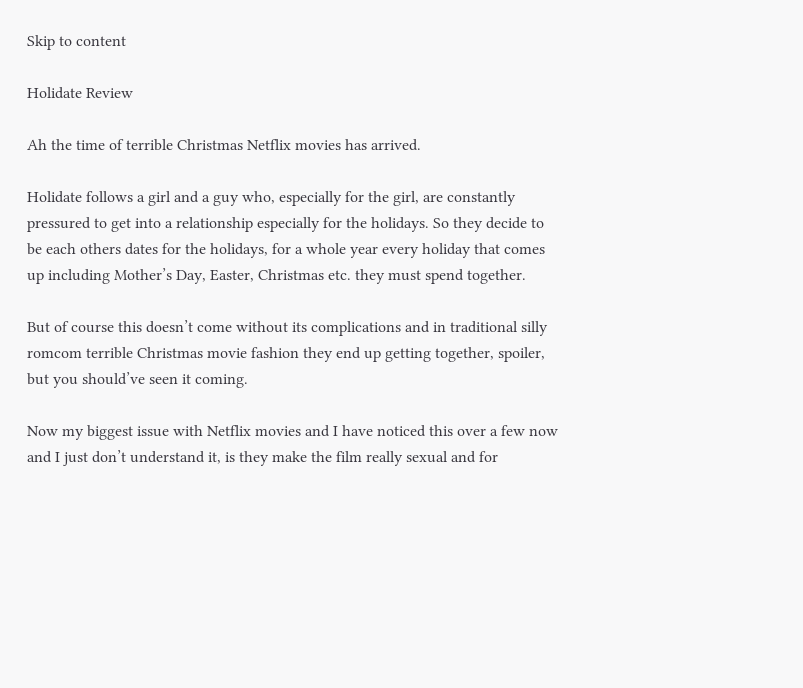Skip to content

Holidate Review

Ah the time of terrible Christmas Netflix movies has arrived.

Holidate follows a girl and a guy who, especially for the girl, are constantly pressured to get into a relationship especially for the holidays. So they decide to be each others dates for the holidays, for a whole year every holiday that comes up including Mother’s Day, Easter, Christmas etc. they must spend together.

But of course this doesn’t come without its complications and in traditional silly romcom terrible Christmas movie fashion they end up getting together, spoiler, but you should’ve seen it coming.

Now my biggest issue with Netflix movies and I have noticed this over a few now and I just don’t understand it, is they make the film really sexual and for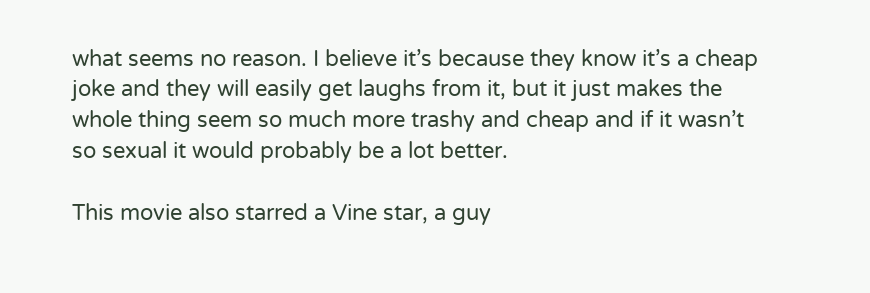what seems no reason. I believe it’s because they know it’s a cheap joke and they will easily get laughs from it, but it just makes the whole thing seem so much more trashy and cheap and if it wasn’t so sexual it would probably be a lot better.

This movie also starred a Vine star, a guy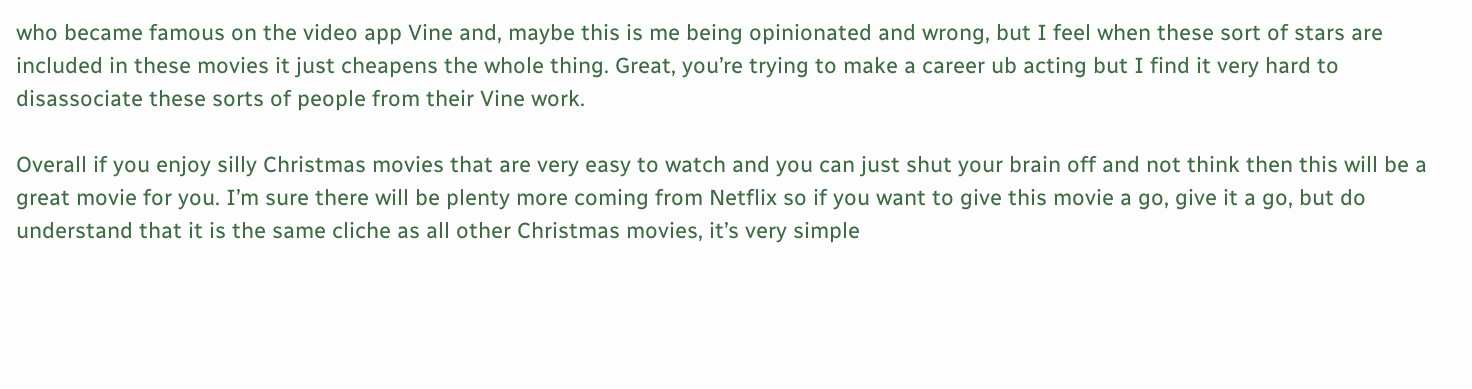who became famous on the video app Vine and, maybe this is me being opinionated and wrong, but I feel when these sort of stars are included in these movies it just cheapens the whole thing. Great, you’re trying to make a career ub acting but I find it very hard to disassociate these sorts of people from their Vine work.

Overall if you enjoy silly Christmas movies that are very easy to watch and you can just shut your brain off and not think then this will be a great movie for you. I’m sure there will be plenty more coming from Netflix so if you want to give this movie a go, give it a go, but do understand that it is the same cliche as all other Christmas movies, it’s very simple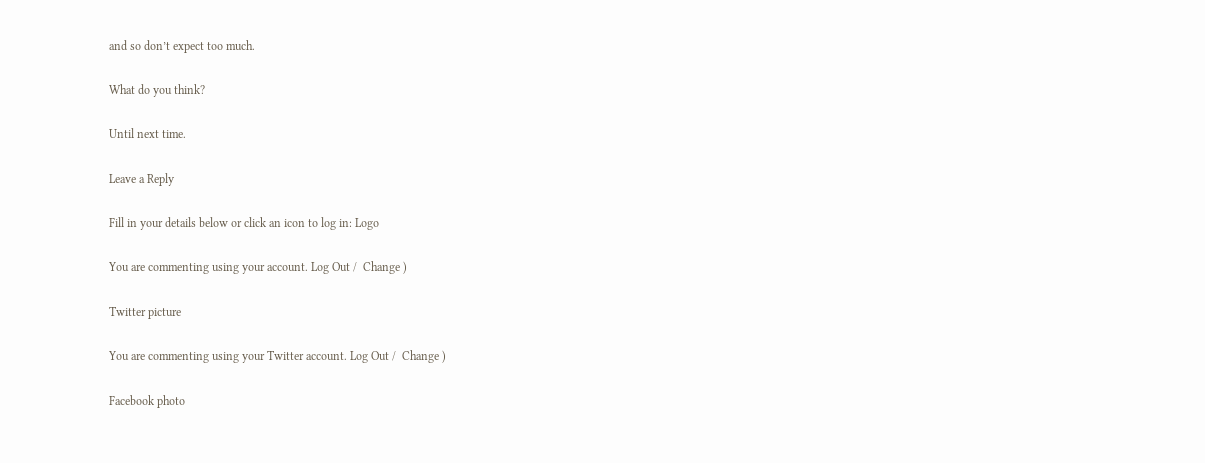and so don’t expect too much.

What do you think?

Until next time.

Leave a Reply

Fill in your details below or click an icon to log in: Logo

You are commenting using your account. Log Out /  Change )

Twitter picture

You are commenting using your Twitter account. Log Out /  Change )

Facebook photo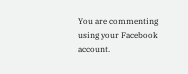You are commenting using your Facebook account.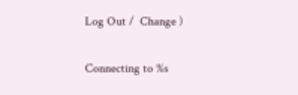Log Out /  Change )

Connecting to %s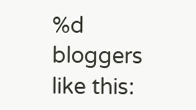%d bloggers like this: